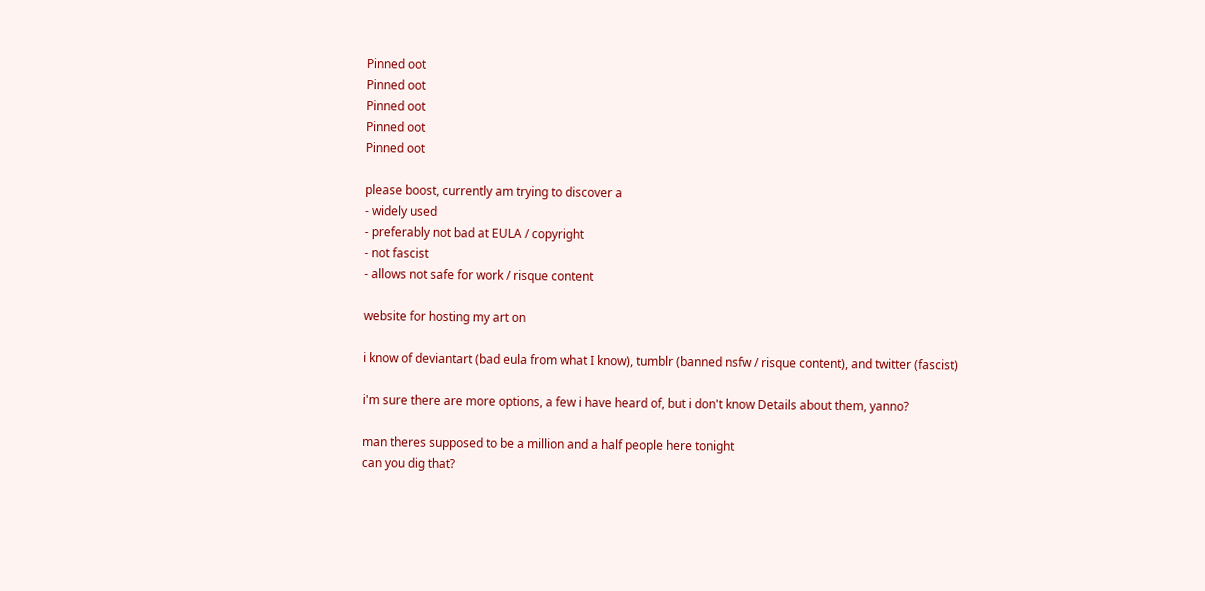Pinned oot
Pinned oot
Pinned oot
Pinned oot
Pinned oot

please boost, currently am trying to discover a
- widely used
- preferably not bad at EULA / copyright
- not fascist
- allows not safe for work / risque content

website for hosting my art on

i know of deviantart (bad eula from what I know), tumblr (banned nsfw / risque content), and twitter (fascist)

i'm sure there are more options, a few i have heard of, but i don't know Details about them, yanno?

man theres supposed to be a million and a half people here tonight
can you dig that?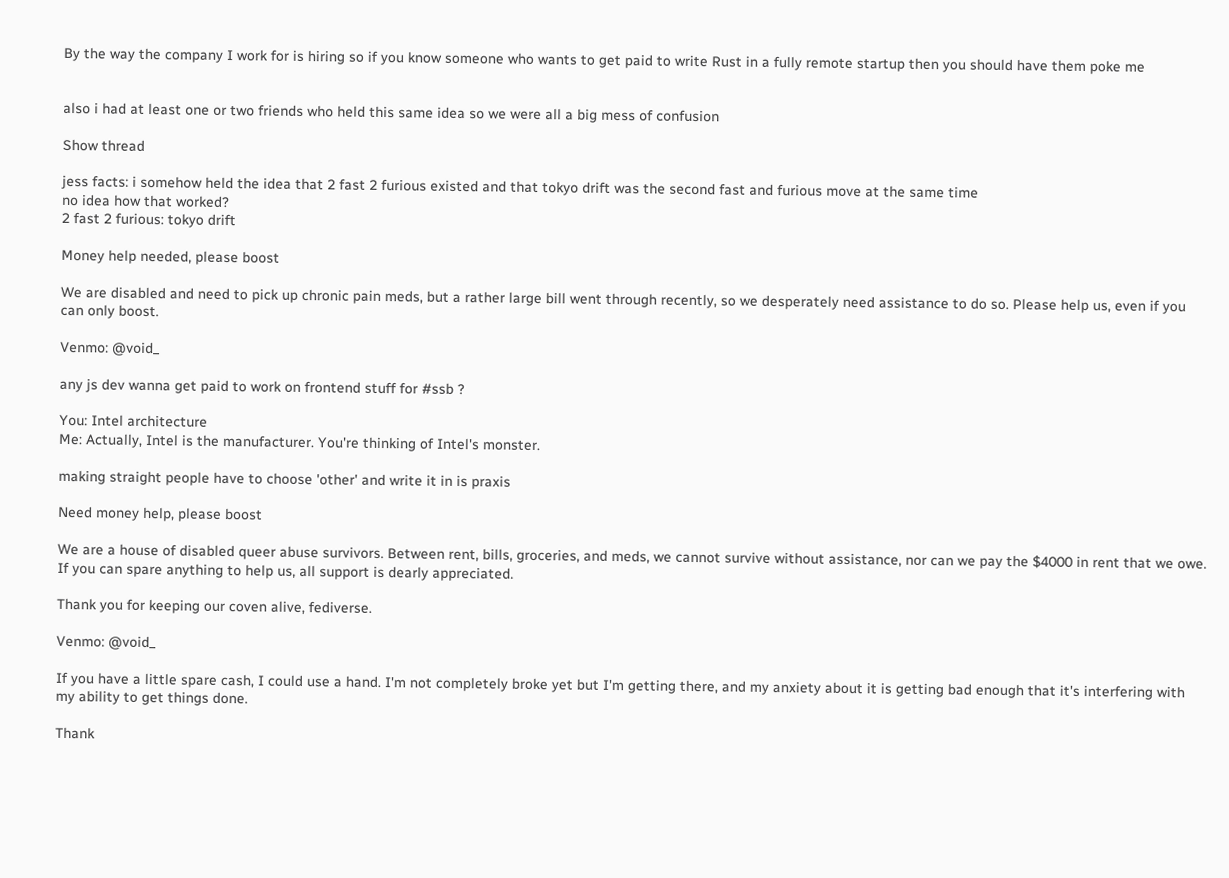By the way the company I work for is hiring so if you know someone who wants to get paid to write Rust in a fully remote startup then you should have them poke me


also i had at least one or two friends who held this same idea so we were all a big mess of confusion

Show thread

jess facts: i somehow held the idea that 2 fast 2 furious existed and that tokyo drift was the second fast and furious move at the same time
no idea how that worked?
2 fast 2 furious: tokyo drift

Money help needed, please boost

We are disabled and need to pick up chronic pain meds, but a rather large bill went through recently, so we desperately need assistance to do so. Please help us, even if you can only boost.

Venmo: @void_

any js dev wanna get paid to work on frontend stuff for #ssb ?

You: Intel architecture
Me: Actually, Intel is the manufacturer. You're thinking of Intel's monster.

making straight people have to choose 'other' and write it in is praxis

Need money help, please boost

We are a house of disabled queer abuse survivors. Between rent, bills, groceries, and meds, we cannot survive without assistance, nor can we pay the $4000 in rent that we owe. If you can spare anything to help us, all support is dearly appreciated.

Thank you for keeping our coven alive, fediverse.

Venmo: @void_

If you have a little spare cash, I could use a hand. I'm not completely broke yet but I'm getting there, and my anxiety about it is getting bad enough that it's interfering with my ability to get things done.

Thank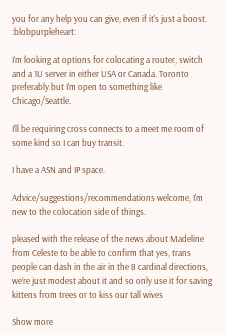you for any help you can give, even if it's just a boost. :blobpurpleheart:

I'm looking at options for colocating a router, switch and a 1U server in either USA or Canada. Toronto preferably but I'm open to something like Chicago/Seattle.

I'll be requiring cross connects to a meet me room of some kind so I can buy transit.

I have a ASN and IP space.

Advice/suggestions/recommendations welcome, I'm new to the colocation side of things.

pleased with the release of the news about Madeline from Celeste to be able to confirm that yes, trans people can dash in the air in the 8 cardinal directions, we’re just modest about it and so only use it for saving kittens from trees or to kiss our tall wives

Show more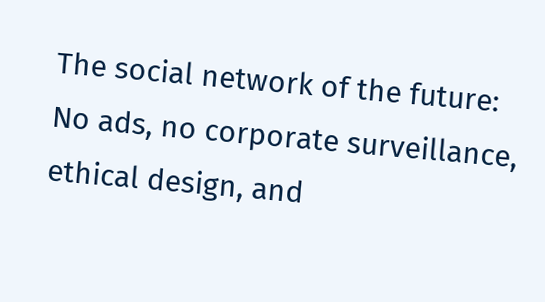The social network of the future: No ads, no corporate surveillance, ethical design, and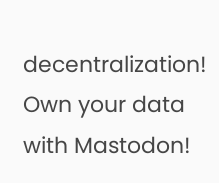decentralization! Own your data with Mastodon!